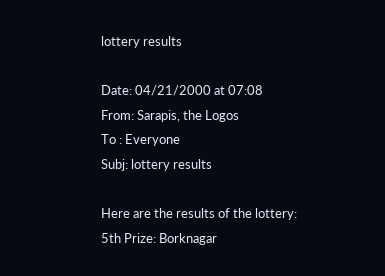lottery results

Date: 04/21/2000 at 07:08
From: Sarapis, the Logos
To : Everyone
Subj: lottery results

Here are the results of the lottery:
5th Prize: Borknagar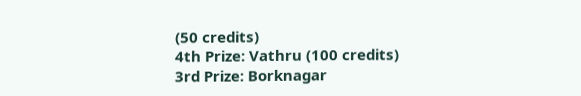(50 credits)
4th Prize: Vathru (100 credits)
3rd Prize: Borknagar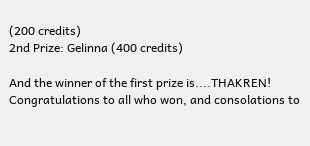(200 credits)
2nd Prize: Gelinna (400 credits)

And the winner of the first prize is....THAKREN!
Congratulations to all who won, and consolations to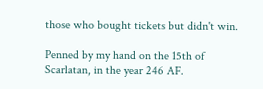those who bought tickets but didn't win.

Penned by my hand on the 15th of Scarlatan, in the year 246 AF.